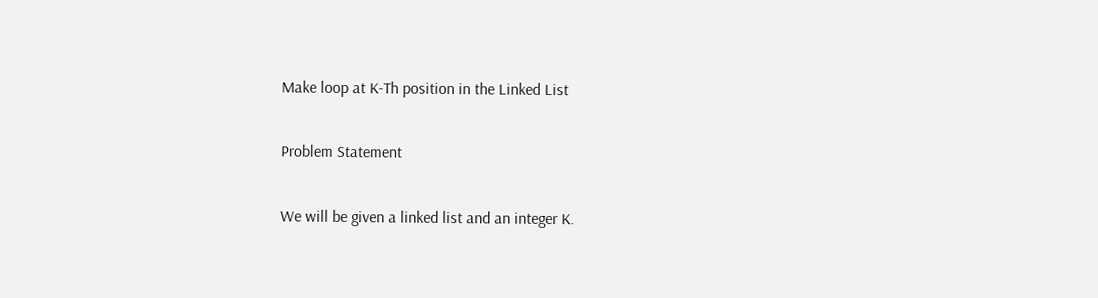Make loop at K-Th position in the Linked List

Problem Statement

We will be given a linked list and an integer K.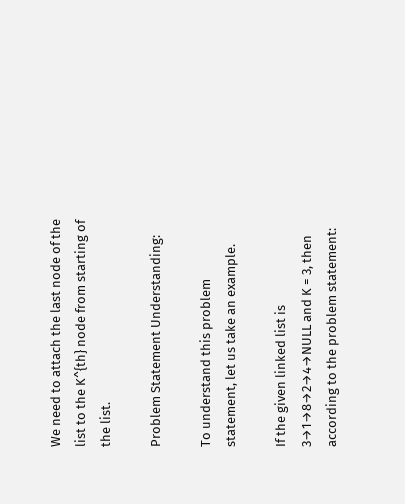We need to attach the last node of the list to the K^{th} node from starting of the list.

Problem Statement Understanding:

To understand this problem statement, let us take an example.

If the given linked list is 3→1→8→2→4→NULL and K = 3, then according to the problem statement: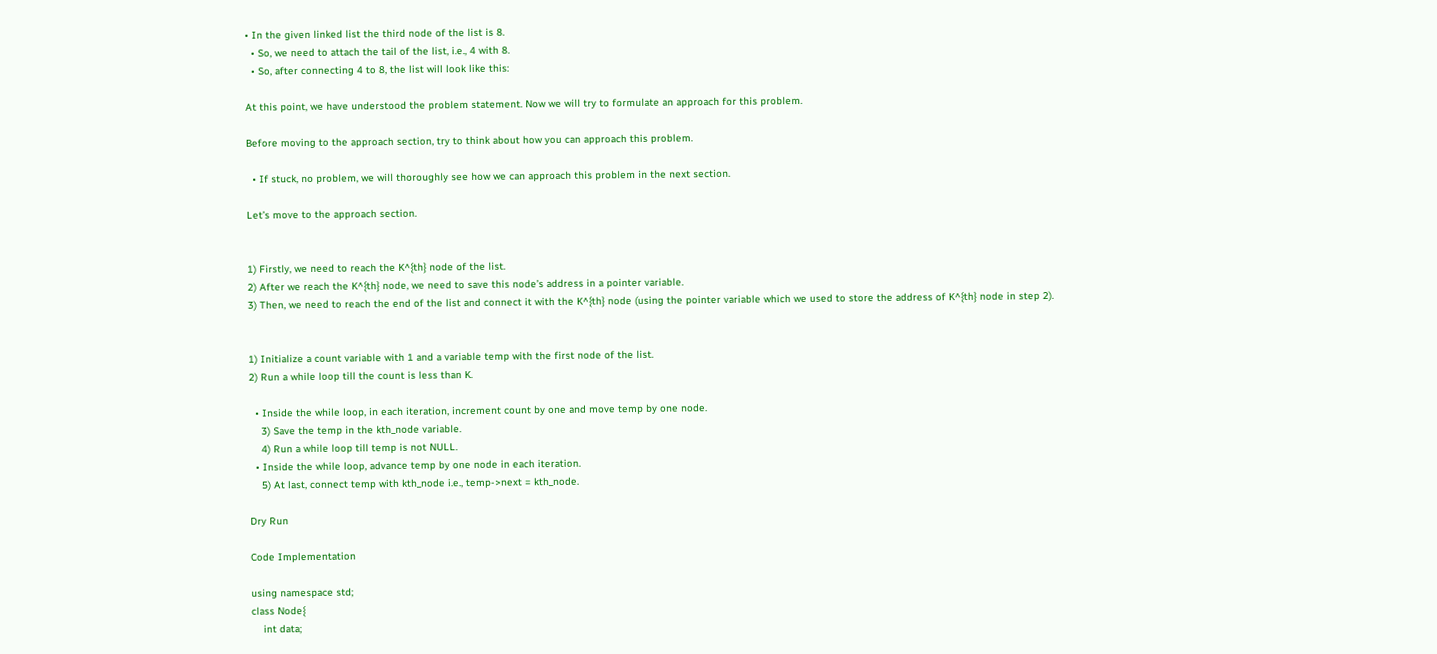• In the given linked list the third node of the list is 8.
  • So, we need to attach the tail of the list, i.e., 4 with 8.
  • So, after connecting 4 to 8, the list will look like this:

At this point, we have understood the problem statement. Now we will try to formulate an approach for this problem.

Before moving to the approach section, try to think about how you can approach this problem.

  • If stuck, no problem, we will thoroughly see how we can approach this problem in the next section.

Let’s move to the approach section.


1) Firstly, we need to reach the K^{th} node of the list.
2) After we reach the K^{th} node, we need to save this node’s address in a pointer variable.
3) Then, we need to reach the end of the list and connect it with the K^{th} node (using the pointer variable which we used to store the address of K^{th} node in step 2).


1) Initialize a count variable with 1 and a variable temp with the first node of the list.
2) Run a while loop till the count is less than K.

  • Inside the while loop, in each iteration, increment count by one and move temp by one node.
    3) Save the temp in the kth_node variable.
    4) Run a while loop till temp is not NULL.
  • Inside the while loop, advance temp by one node in each iteration.
    5) At last, connect temp with kth_node i.e., temp->next = kth_node.

Dry Run

Code Implementation

using namespace std;
class Node{
    int data;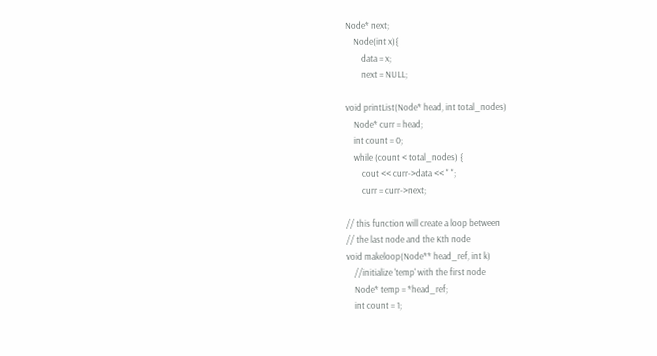Node* next;
    Node(int x){
        data = x;
        next = NULL;

void printList(Node* head, int total_nodes)
    Node* curr = head;
    int count = 0;
    while (count < total_nodes) {
        cout << curr->data << " ";
        curr = curr->next;

// this function will create a loop between
// the last node and the Kth node
void makeloop(Node** head_ref, int k)
    //initialize 'temp' with the first node
    Node* temp = *head_ref;
    int count = 1;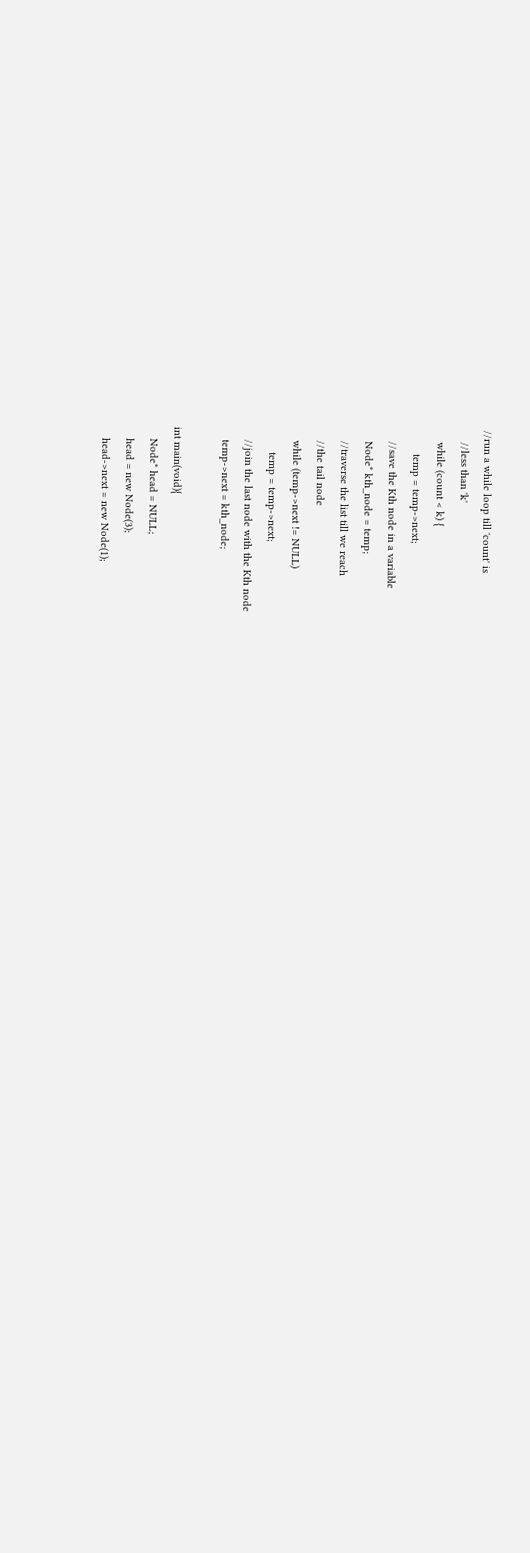//run a while loop till 'count' is
    //less than 'k'
    while (count < k) {
        temp = temp->next;
    //save the Kth node in a variable
    Node* kth_node = temp;
    //traverse the list till we reach
    //the tail node
    while (temp->next != NULL)
        temp = temp->next;
    //join the last node with the Kth node
    temp->next = kth_node;

int main(void){
    Node* head = NULL;
    head = new Node(3);
    head->next = new Node(1);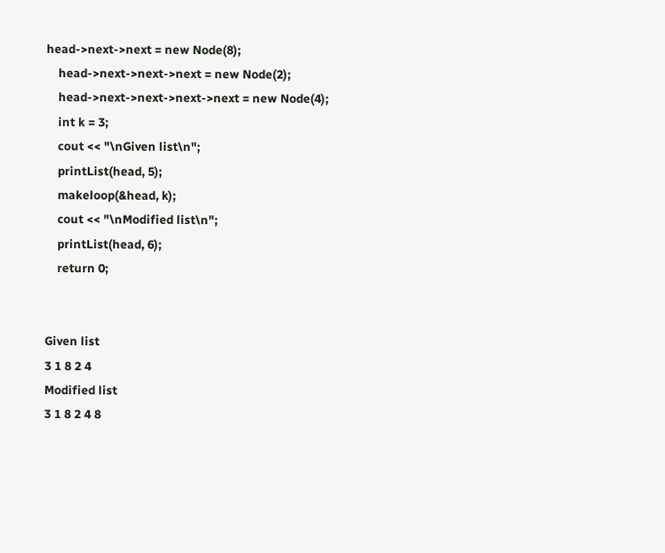head->next->next = new Node(8);
    head->next->next->next = new Node(2);
    head->next->next->next->next = new Node(4);
    int k = 3;
    cout << "\nGiven list\n";
    printList(head, 5);
    makeloop(&head, k);
    cout << "\nModified list\n";
    printList(head, 6);
    return 0;


Given list
3 1 8 2 4
Modified list
3 1 8 2 4 8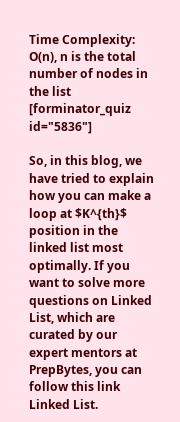Time Complexity: O(n), n is the total number of nodes in the list
[forminator_quiz id="5836"]

So, in this blog, we have tried to explain how you can make a loop at $K^{th}$ position in the linked list most optimally. If you want to solve more questions on Linked List, which are curated by our expert mentors at PrepBytes, you can follow this link Linked List.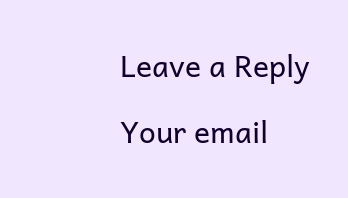Leave a Reply

Your email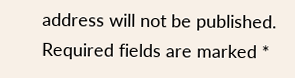address will not be published. Required fields are marked *